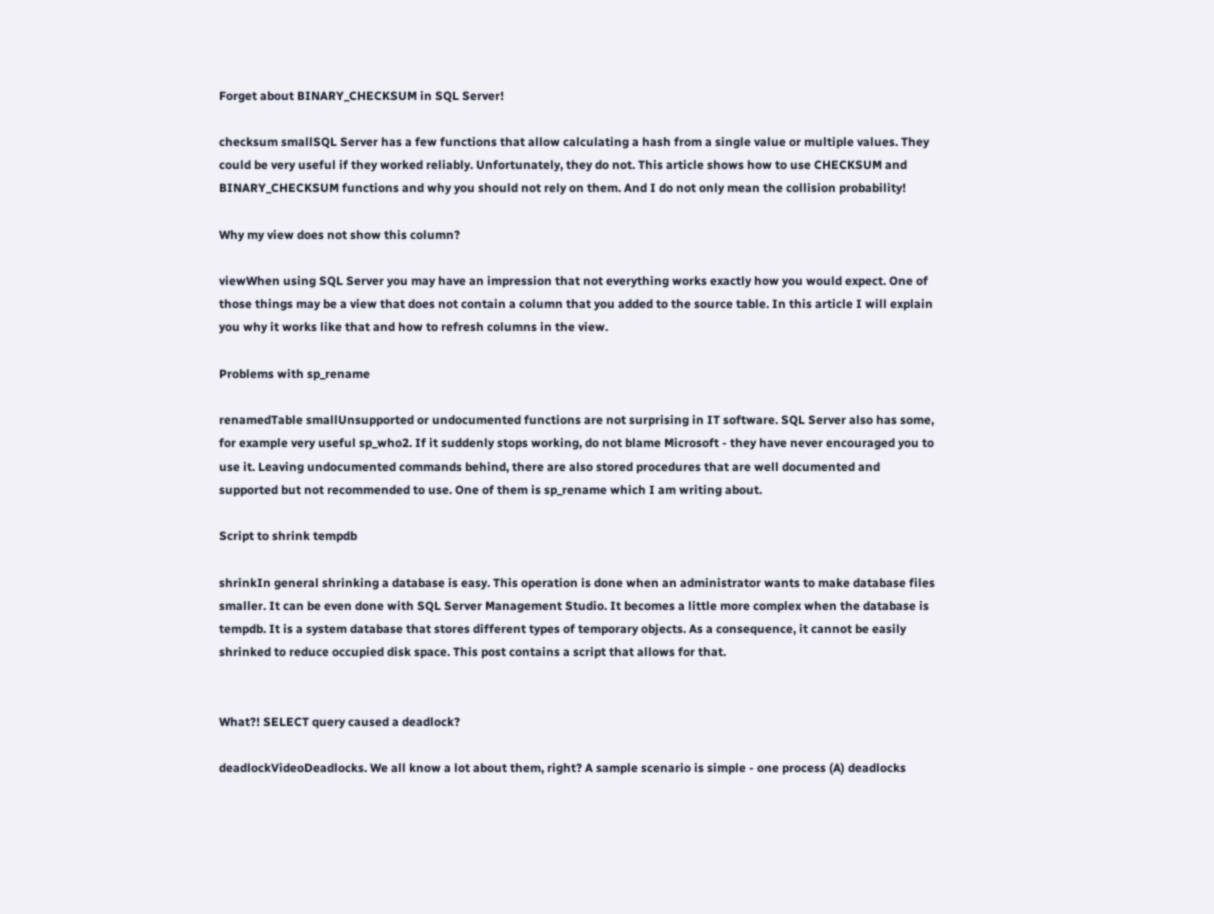Forget about BINARY_CHECKSUM in SQL Server!

checksum smallSQL Server has a few functions that allow calculating a hash from a single value or multiple values. They could be very useful if they worked reliably. Unfortunately, they do not. This article shows how to use CHECKSUM and BINARY_CHECKSUM functions and why you should not rely on them. And I do not only mean the collision probability!

Why my view does not show this column?

viewWhen using SQL Server you may have an impression that not everything works exactly how you would expect. One of those things may be a view that does not contain a column that you added to the source table. In this article I will explain you why it works like that and how to refresh columns in the view.

Problems with sp_rename

renamedTable smallUnsupported or undocumented functions are not surprising in IT software. SQL Server also has some, for example very useful sp_who2. If it suddenly stops working, do not blame Microsoft - they have never encouraged you to use it. Leaving undocumented commands behind, there are also stored procedures that are well documented and supported but not recommended to use. One of them is sp_rename which I am writing about.

Script to shrink tempdb

shrinkIn general shrinking a database is easy. This operation is done when an administrator wants to make database files smaller. It can be even done with SQL Server Management Studio. It becomes a little more complex when the database is tempdb. It is a system database that stores different types of temporary objects. As a consequence, it cannot be easily shrinked to reduce occupied disk space. This post contains a script that allows for that.


What?! SELECT query caused a deadlock?

deadlockVideoDeadlocks. We all know a lot about them, right? A sample scenario is simple - one process (A) deadlocks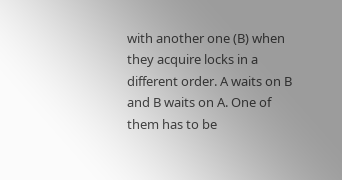with another one (B) when they acquire locks in a different order. A waits on B and B waits on A. One of them has to be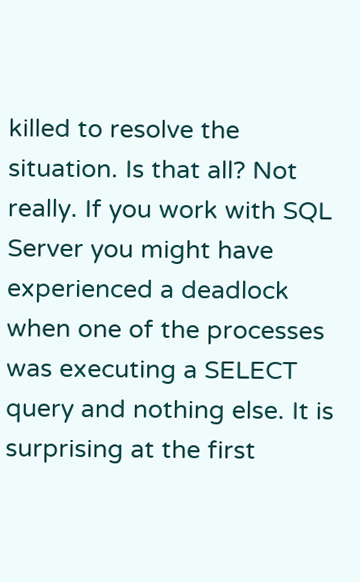killed to resolve the situation. Is that all? Not really. If you work with SQL Server you might have experienced a deadlock when one of the processes was executing a SELECT query and nothing else. It is surprising at the first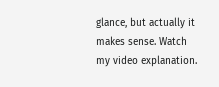glance, but actually it makes sense. Watch my video explanation.